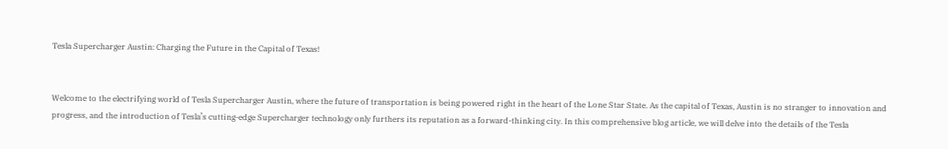Tesla Supercharger Austin: Charging the Future in the Capital of Texas!


Welcome to the electrifying world of Tesla Supercharger Austin, where the future of transportation is being powered right in the heart of the Lone Star State. As the capital of Texas, Austin is no stranger to innovation and progress, and the introduction of Tesla’s cutting-edge Supercharger technology only furthers its reputation as a forward-thinking city. In this comprehensive blog article, we will delve into the details of the Tesla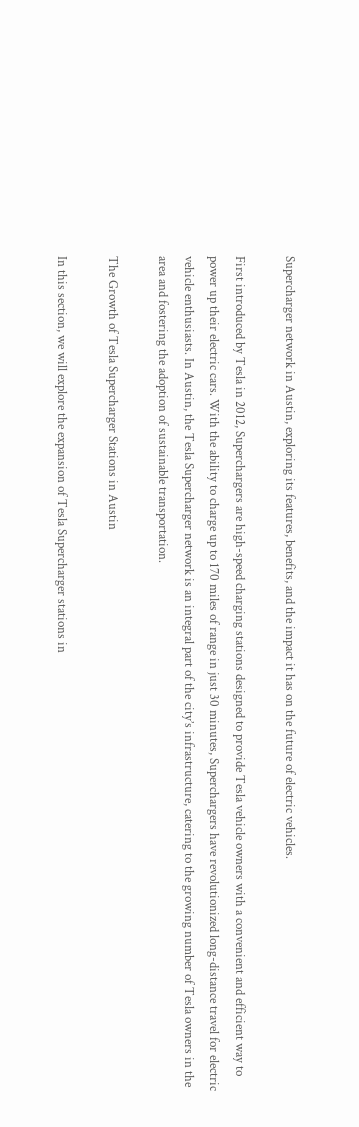Supercharger network in Austin, exploring its features, benefits, and the impact it has on the future of electric vehicles.

First introduced by Tesla in 2012, Superchargers are high-speed charging stations designed to provide Tesla vehicle owners with a convenient and efficient way to power up their electric cars. With the ability to charge up to 170 miles of range in just 30 minutes, Superchargers have revolutionized long-distance travel for electric vehicle enthusiasts. In Austin, the Tesla Supercharger network is an integral part of the city’s infrastructure, catering to the growing number of Tesla owners in the area and fostering the adoption of sustainable transportation.

The Growth of Tesla Supercharger Stations in Austin

In this section, we will explore the expansion of Tesla Supercharger stations in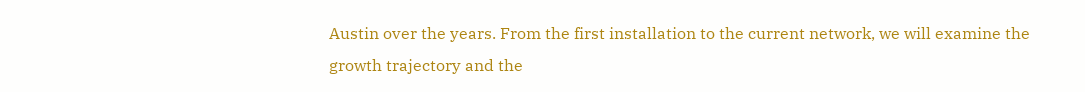Austin over the years. From the first installation to the current network, we will examine the growth trajectory and the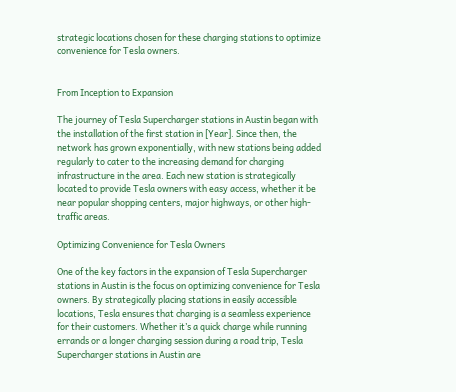strategic locations chosen for these charging stations to optimize convenience for Tesla owners.


From Inception to Expansion

The journey of Tesla Supercharger stations in Austin began with the installation of the first station in [Year]. Since then, the network has grown exponentially, with new stations being added regularly to cater to the increasing demand for charging infrastructure in the area. Each new station is strategically located to provide Tesla owners with easy access, whether it be near popular shopping centers, major highways, or other high-traffic areas.

Optimizing Convenience for Tesla Owners

One of the key factors in the expansion of Tesla Supercharger stations in Austin is the focus on optimizing convenience for Tesla owners. By strategically placing stations in easily accessible locations, Tesla ensures that charging is a seamless experience for their customers. Whether it’s a quick charge while running errands or a longer charging session during a road trip, Tesla Supercharger stations in Austin are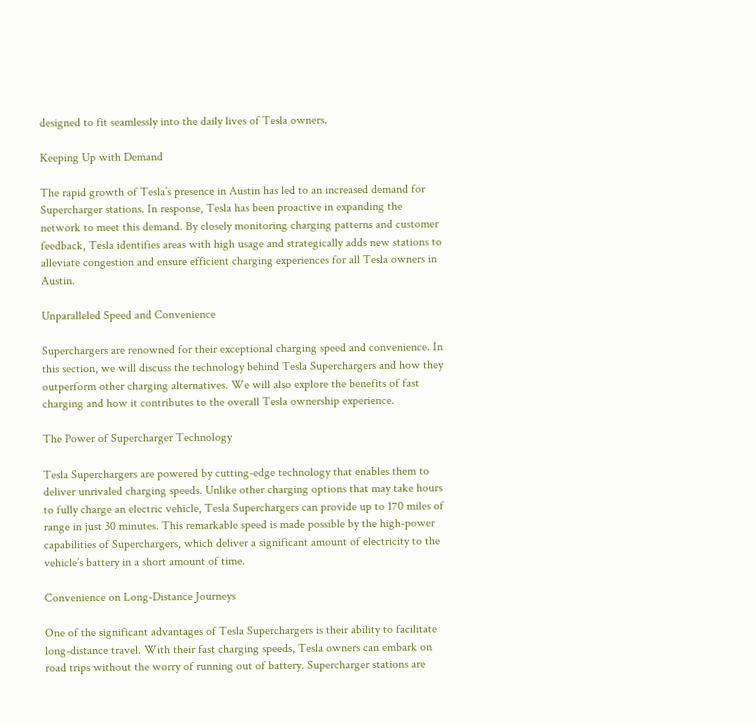designed to fit seamlessly into the daily lives of Tesla owners.

Keeping Up with Demand

The rapid growth of Tesla’s presence in Austin has led to an increased demand for Supercharger stations. In response, Tesla has been proactive in expanding the network to meet this demand. By closely monitoring charging patterns and customer feedback, Tesla identifies areas with high usage and strategically adds new stations to alleviate congestion and ensure efficient charging experiences for all Tesla owners in Austin.

Unparalleled Speed and Convenience

Superchargers are renowned for their exceptional charging speed and convenience. In this section, we will discuss the technology behind Tesla Superchargers and how they outperform other charging alternatives. We will also explore the benefits of fast charging and how it contributes to the overall Tesla ownership experience.

The Power of Supercharger Technology

Tesla Superchargers are powered by cutting-edge technology that enables them to deliver unrivaled charging speeds. Unlike other charging options that may take hours to fully charge an electric vehicle, Tesla Superchargers can provide up to 170 miles of range in just 30 minutes. This remarkable speed is made possible by the high-power capabilities of Superchargers, which deliver a significant amount of electricity to the vehicle’s battery in a short amount of time.

Convenience on Long-Distance Journeys

One of the significant advantages of Tesla Superchargers is their ability to facilitate long-distance travel. With their fast charging speeds, Tesla owners can embark on road trips without the worry of running out of battery. Supercharger stations are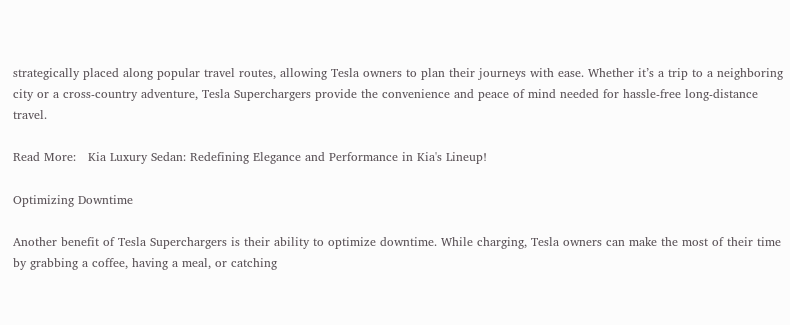strategically placed along popular travel routes, allowing Tesla owners to plan their journeys with ease. Whether it’s a trip to a neighboring city or a cross-country adventure, Tesla Superchargers provide the convenience and peace of mind needed for hassle-free long-distance travel.

Read More:   Kia Luxury Sedan: Redefining Elegance and Performance in Kia's Lineup!

Optimizing Downtime

Another benefit of Tesla Superchargers is their ability to optimize downtime. While charging, Tesla owners can make the most of their time by grabbing a coffee, having a meal, or catching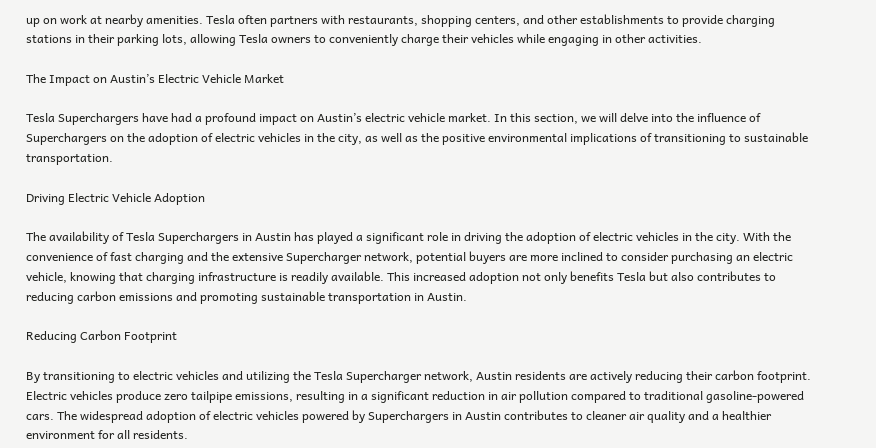up on work at nearby amenities. Tesla often partners with restaurants, shopping centers, and other establishments to provide charging stations in their parking lots, allowing Tesla owners to conveniently charge their vehicles while engaging in other activities.

The Impact on Austin’s Electric Vehicle Market

Tesla Superchargers have had a profound impact on Austin’s electric vehicle market. In this section, we will delve into the influence of Superchargers on the adoption of electric vehicles in the city, as well as the positive environmental implications of transitioning to sustainable transportation.

Driving Electric Vehicle Adoption

The availability of Tesla Superchargers in Austin has played a significant role in driving the adoption of electric vehicles in the city. With the convenience of fast charging and the extensive Supercharger network, potential buyers are more inclined to consider purchasing an electric vehicle, knowing that charging infrastructure is readily available. This increased adoption not only benefits Tesla but also contributes to reducing carbon emissions and promoting sustainable transportation in Austin.

Reducing Carbon Footprint

By transitioning to electric vehicles and utilizing the Tesla Supercharger network, Austin residents are actively reducing their carbon footprint. Electric vehicles produce zero tailpipe emissions, resulting in a significant reduction in air pollution compared to traditional gasoline-powered cars. The widespread adoption of electric vehicles powered by Superchargers in Austin contributes to cleaner air quality and a healthier environment for all residents.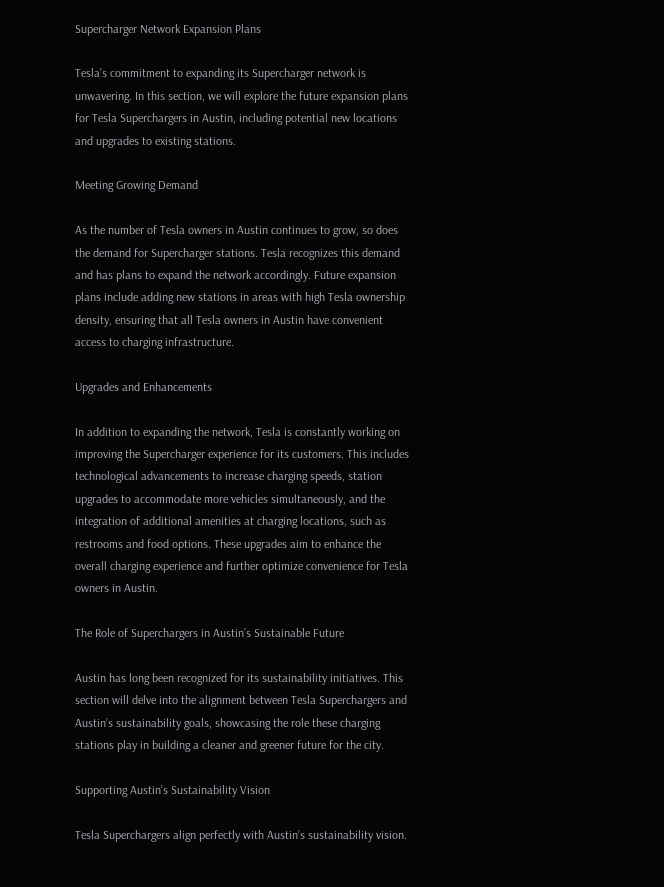Supercharger Network Expansion Plans

Tesla’s commitment to expanding its Supercharger network is unwavering. In this section, we will explore the future expansion plans for Tesla Superchargers in Austin, including potential new locations and upgrades to existing stations.

Meeting Growing Demand

As the number of Tesla owners in Austin continues to grow, so does the demand for Supercharger stations. Tesla recognizes this demand and has plans to expand the network accordingly. Future expansion plans include adding new stations in areas with high Tesla ownership density, ensuring that all Tesla owners in Austin have convenient access to charging infrastructure.

Upgrades and Enhancements

In addition to expanding the network, Tesla is constantly working on improving the Supercharger experience for its customers. This includes technological advancements to increase charging speeds, station upgrades to accommodate more vehicles simultaneously, and the integration of additional amenities at charging locations, such as restrooms and food options. These upgrades aim to enhance the overall charging experience and further optimize convenience for Tesla owners in Austin.

The Role of Superchargers in Austin’s Sustainable Future

Austin has long been recognized for its sustainability initiatives. This section will delve into the alignment between Tesla Superchargers and Austin’s sustainability goals, showcasing the role these charging stations play in building a cleaner and greener future for the city.

Supporting Austin’s Sustainability Vision

Tesla Superchargers align perfectly with Austin’s sustainability vision.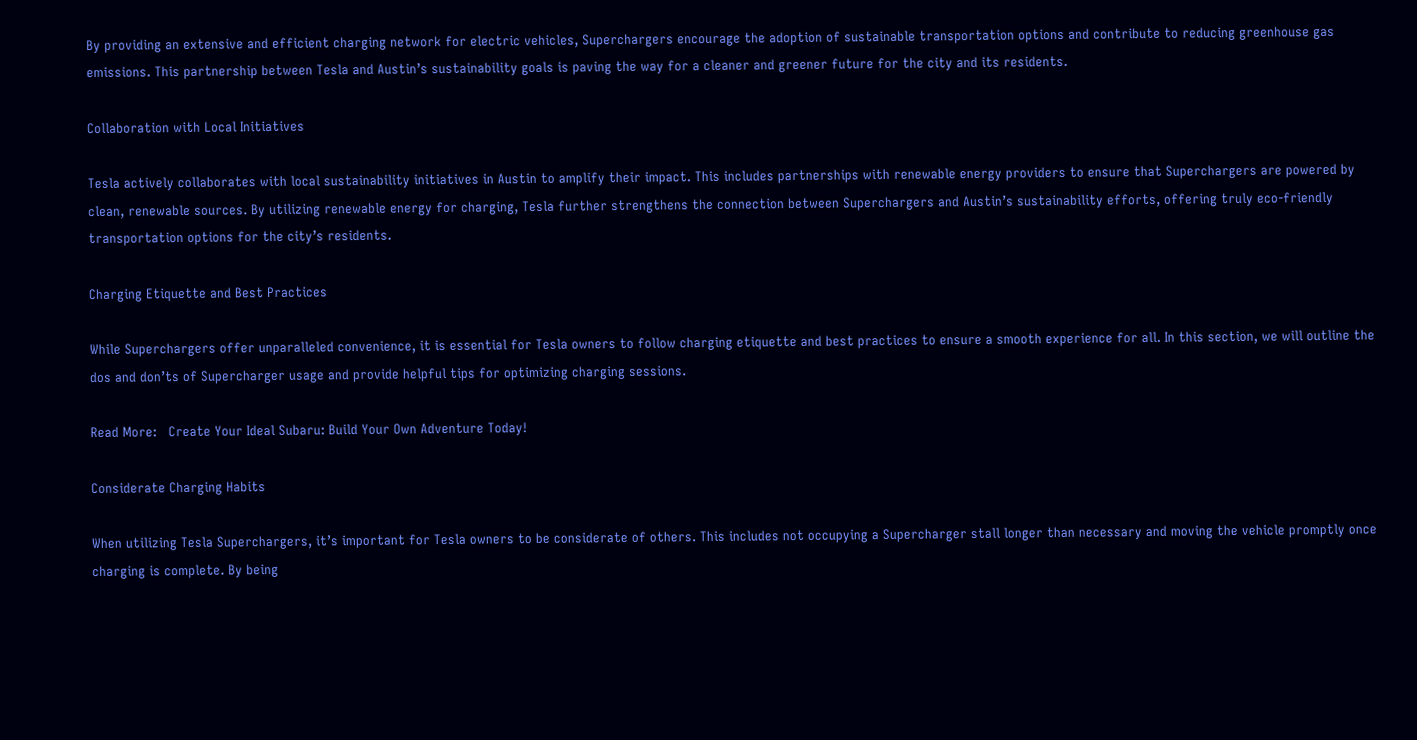By providing an extensive and efficient charging network for electric vehicles, Superchargers encourage the adoption of sustainable transportation options and contribute to reducing greenhouse gas emissions. This partnership between Tesla and Austin’s sustainability goals is paving the way for a cleaner and greener future for the city and its residents.

Collaboration with Local Initiatives

Tesla actively collaborates with local sustainability initiatives in Austin to amplify their impact. This includes partnerships with renewable energy providers to ensure that Superchargers are powered by clean, renewable sources. By utilizing renewable energy for charging, Tesla further strengthens the connection between Superchargers and Austin’s sustainability efforts, offering truly eco-friendly transportation options for the city’s residents.

Charging Etiquette and Best Practices

While Superchargers offer unparalleled convenience, it is essential for Tesla owners to follow charging etiquette and best practices to ensure a smooth experience for all. In this section, we will outline the dos and don’ts of Supercharger usage and provide helpful tips for optimizing charging sessions.

Read More:   Create Your Ideal Subaru: Build Your Own Adventure Today!

Considerate Charging Habits

When utilizing Tesla Superchargers, it’s important for Tesla owners to be considerate of others. This includes not occupying a Supercharger stall longer than necessary and moving the vehicle promptly once charging is complete. By being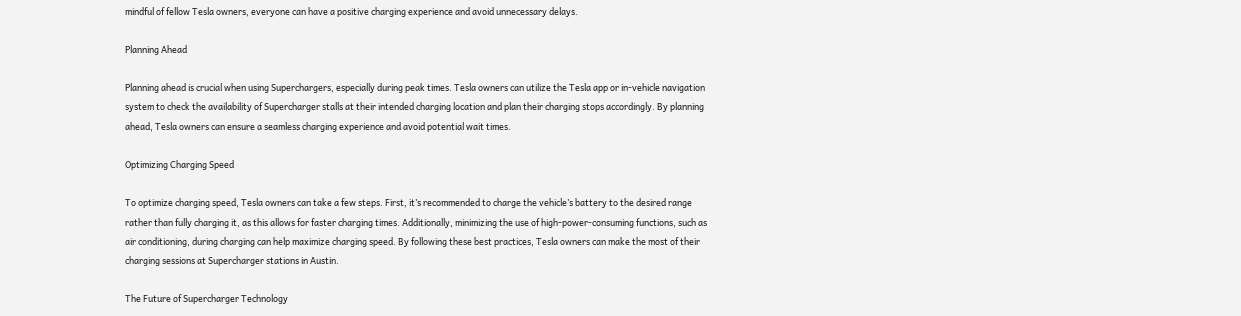mindful of fellow Tesla owners, everyone can have a positive charging experience and avoid unnecessary delays.

Planning Ahead

Planning ahead is crucial when using Superchargers, especially during peak times. Tesla owners can utilize the Tesla app or in-vehicle navigation system to check the availability of Supercharger stalls at their intended charging location and plan their charging stops accordingly. By planning ahead, Tesla owners can ensure a seamless charging experience and avoid potential wait times.

Optimizing Charging Speed

To optimize charging speed, Tesla owners can take a few steps. First, it’s recommended to charge the vehicle’s battery to the desired range rather than fully charging it, as this allows for faster charging times. Additionally, minimizing the use of high-power-consuming functions, such as air conditioning, during charging can help maximize charging speed. By following these best practices, Tesla owners can make the most of their charging sessions at Supercharger stations in Austin.

The Future of Supercharger Technology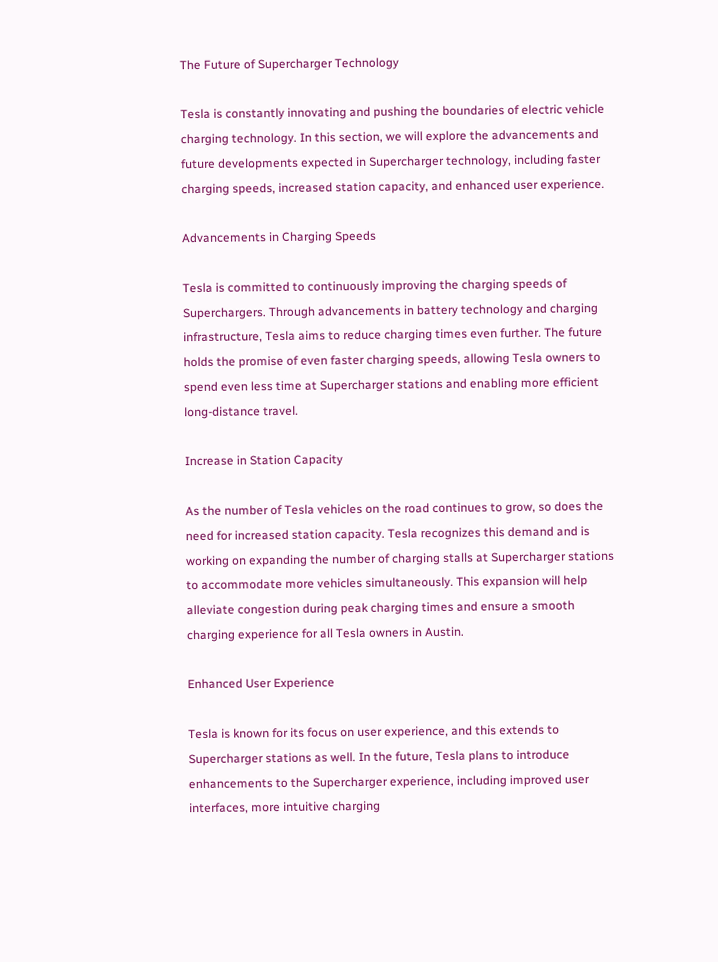The Future of Supercharger Technology

Tesla is constantly innovating and pushing the boundaries of electric vehicle charging technology. In this section, we will explore the advancements and future developments expected in Supercharger technology, including faster charging speeds, increased station capacity, and enhanced user experience.

Advancements in Charging Speeds

Tesla is committed to continuously improving the charging speeds of Superchargers. Through advancements in battery technology and charging infrastructure, Tesla aims to reduce charging times even further. The future holds the promise of even faster charging speeds, allowing Tesla owners to spend even less time at Supercharger stations and enabling more efficient long-distance travel.

Increase in Station Capacity

As the number of Tesla vehicles on the road continues to grow, so does the need for increased station capacity. Tesla recognizes this demand and is working on expanding the number of charging stalls at Supercharger stations to accommodate more vehicles simultaneously. This expansion will help alleviate congestion during peak charging times and ensure a smooth charging experience for all Tesla owners in Austin.

Enhanced User Experience

Tesla is known for its focus on user experience, and this extends to Supercharger stations as well. In the future, Tesla plans to introduce enhancements to the Supercharger experience, including improved user interfaces, more intuitive charging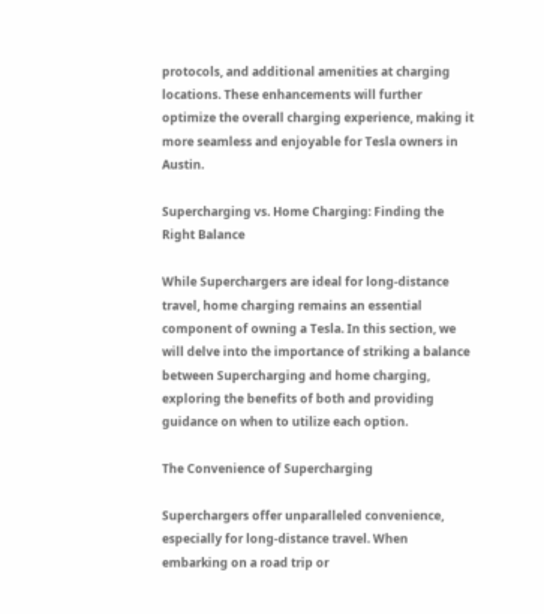protocols, and additional amenities at charging locations. These enhancements will further optimize the overall charging experience, making it more seamless and enjoyable for Tesla owners in Austin.

Supercharging vs. Home Charging: Finding the Right Balance

While Superchargers are ideal for long-distance travel, home charging remains an essential component of owning a Tesla. In this section, we will delve into the importance of striking a balance between Supercharging and home charging, exploring the benefits of both and providing guidance on when to utilize each option.

The Convenience of Supercharging

Superchargers offer unparalleled convenience, especially for long-distance travel. When embarking on a road trip or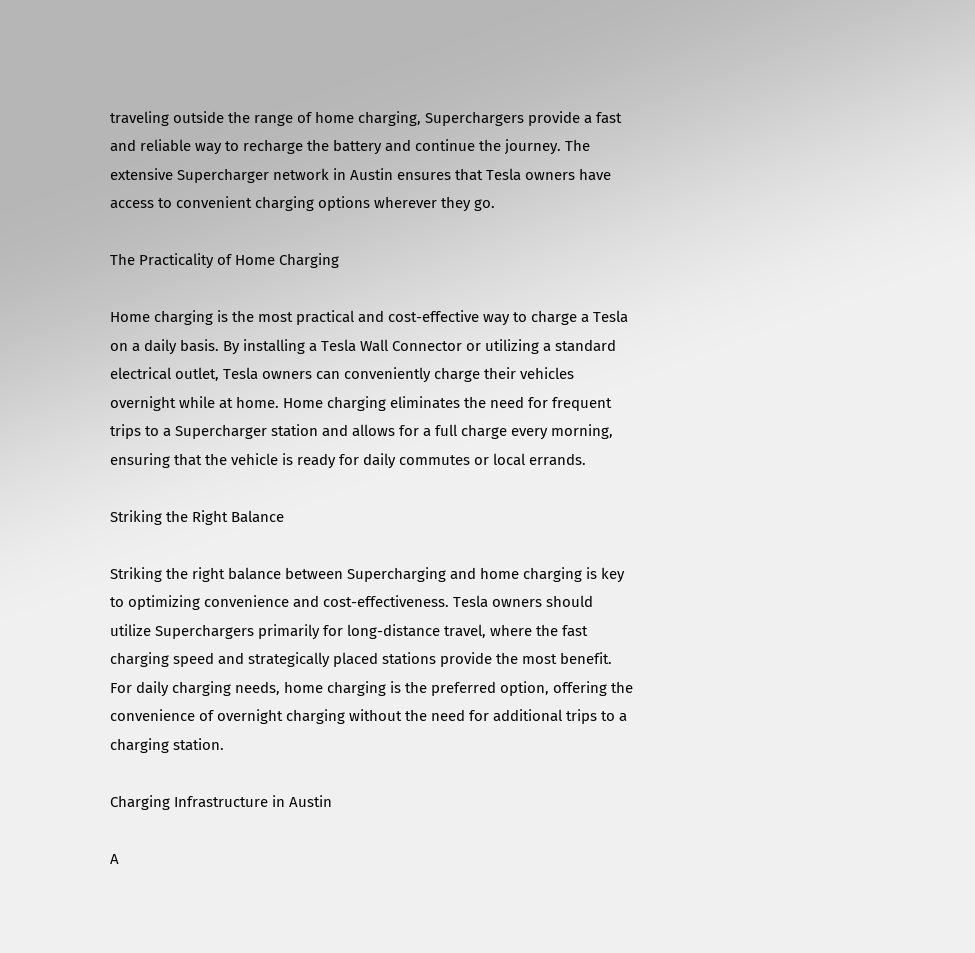traveling outside the range of home charging, Superchargers provide a fast and reliable way to recharge the battery and continue the journey. The extensive Supercharger network in Austin ensures that Tesla owners have access to convenient charging options wherever they go.

The Practicality of Home Charging

Home charging is the most practical and cost-effective way to charge a Tesla on a daily basis. By installing a Tesla Wall Connector or utilizing a standard electrical outlet, Tesla owners can conveniently charge their vehicles overnight while at home. Home charging eliminates the need for frequent trips to a Supercharger station and allows for a full charge every morning, ensuring that the vehicle is ready for daily commutes or local errands.

Striking the Right Balance

Striking the right balance between Supercharging and home charging is key to optimizing convenience and cost-effectiveness. Tesla owners should utilize Superchargers primarily for long-distance travel, where the fast charging speed and strategically placed stations provide the most benefit. For daily charging needs, home charging is the preferred option, offering the convenience of overnight charging without the need for additional trips to a charging station.

Charging Infrastructure in Austin

A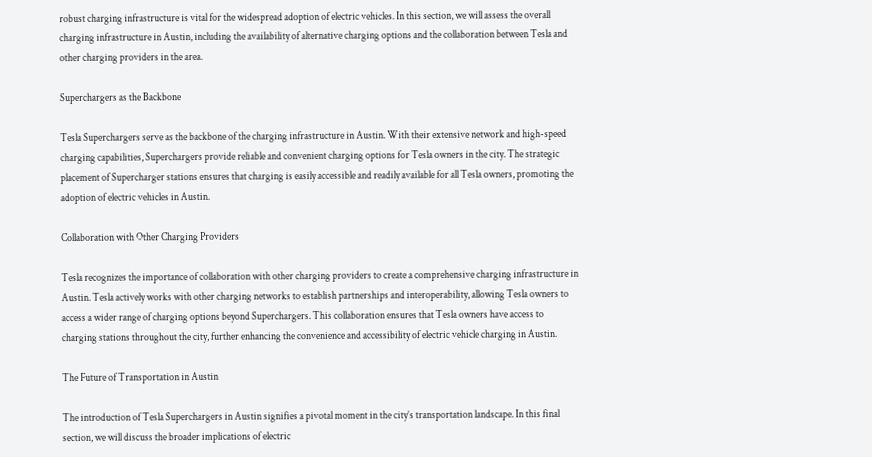robust charging infrastructure is vital for the widespread adoption of electric vehicles. In this section, we will assess the overall charging infrastructure in Austin, including the availability of alternative charging options and the collaboration between Tesla and other charging providers in the area.

Superchargers as the Backbone

Tesla Superchargers serve as the backbone of the charging infrastructure in Austin. With their extensive network and high-speed charging capabilities, Superchargers provide reliable and convenient charging options for Tesla owners in the city. The strategic placement of Supercharger stations ensures that charging is easily accessible and readily available for all Tesla owners, promoting the adoption of electric vehicles in Austin.

Collaboration with Other Charging Providers

Tesla recognizes the importance of collaboration with other charging providers to create a comprehensive charging infrastructure in Austin. Tesla actively works with other charging networks to establish partnerships and interoperability, allowing Tesla owners to access a wider range of charging options beyond Superchargers. This collaboration ensures that Tesla owners have access to charging stations throughout the city, further enhancing the convenience and accessibility of electric vehicle charging in Austin.

The Future of Transportation in Austin

The introduction of Tesla Superchargers in Austin signifies a pivotal moment in the city’s transportation landscape. In this final section, we will discuss the broader implications of electric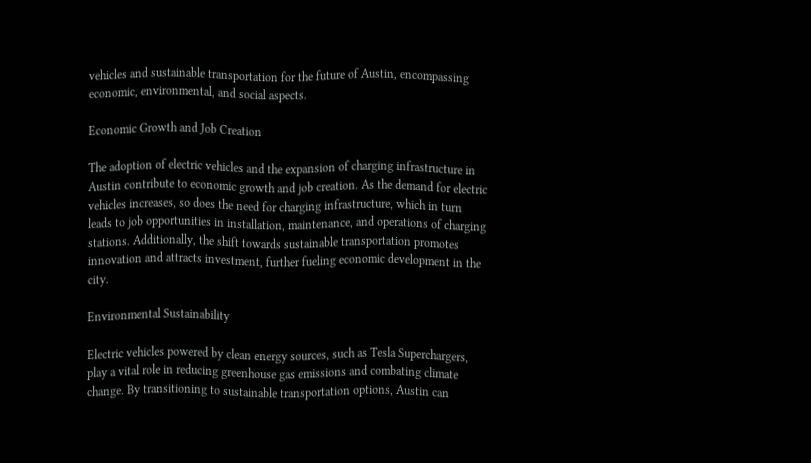vehicles and sustainable transportation for the future of Austin, encompassing economic, environmental, and social aspects.

Economic Growth and Job Creation

The adoption of electric vehicles and the expansion of charging infrastructure in Austin contribute to economic growth and job creation. As the demand for electric vehicles increases, so does the need for charging infrastructure, which in turn leads to job opportunities in installation, maintenance, and operations of charging stations. Additionally, the shift towards sustainable transportation promotes innovation and attracts investment, further fueling economic development in the city.

Environmental Sustainability

Electric vehicles powered by clean energy sources, such as Tesla Superchargers, play a vital role in reducing greenhouse gas emissions and combating climate change. By transitioning to sustainable transportation options, Austin can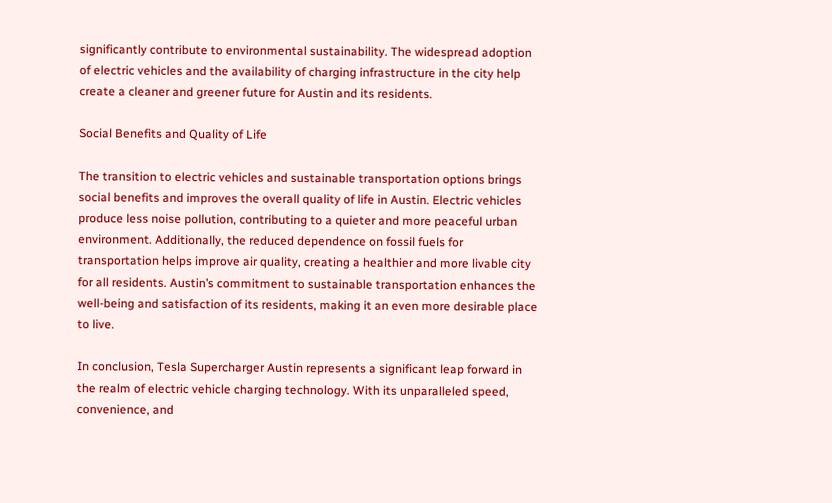significantly contribute to environmental sustainability. The widespread adoption of electric vehicles and the availability of charging infrastructure in the city help create a cleaner and greener future for Austin and its residents.

Social Benefits and Quality of Life

The transition to electric vehicles and sustainable transportation options brings social benefits and improves the overall quality of life in Austin. Electric vehicles produce less noise pollution, contributing to a quieter and more peaceful urban environment. Additionally, the reduced dependence on fossil fuels for transportation helps improve air quality, creating a healthier and more livable city for all residents. Austin’s commitment to sustainable transportation enhances the well-being and satisfaction of its residents, making it an even more desirable place to live.

In conclusion, Tesla Supercharger Austin represents a significant leap forward in the realm of electric vehicle charging technology. With its unparalleled speed, convenience, and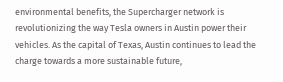environmental benefits, the Supercharger network is revolutionizing the way Tesla owners in Austin power their vehicles. As the capital of Texas, Austin continues to lead the charge towards a more sustainable future,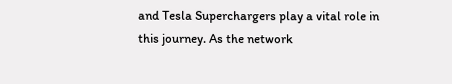and Tesla Superchargers play a vital role in this journey. As the network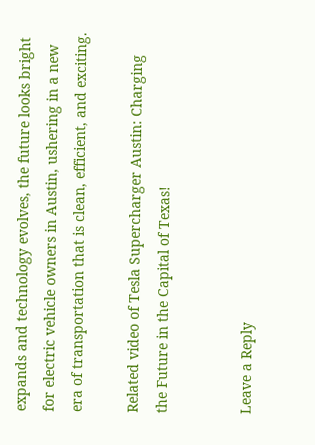expands and technology evolves, the future looks bright for electric vehicle owners in Austin, ushering in a new era of transportation that is clean, efficient, and exciting.

Related video of Tesla Supercharger Austin: Charging the Future in the Capital of Texas!


Leave a Reply